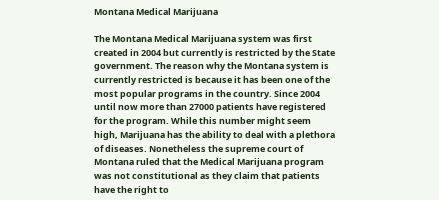Montana Medical Marijuana

The Montana Medical Marijuana system was first created in 2004 but currently is restricted by the State government. The reason why the Montana system is currently restricted is because it has been one of the most popular programs in the country. Since 2004 until now more than 27000 patients have registered for the program. While this number might seem high, Marijuana has the ability to deal with a plethora of diseases. Nonetheless the supreme court of Montana ruled that the Medical Marijuana program was not constitutional as they claim that patients have the right to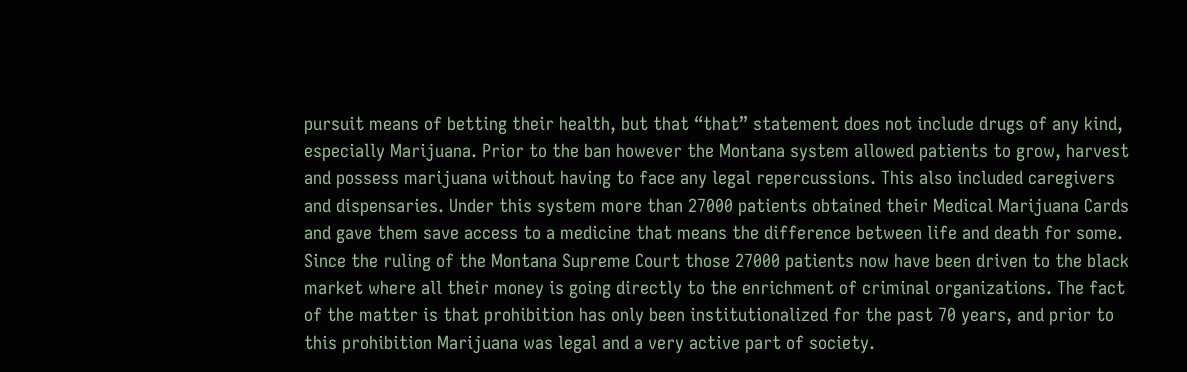pursuit means of betting their health, but that “that” statement does not include drugs of any kind, especially Marijuana. Prior to the ban however the Montana system allowed patients to grow, harvest and possess marijuana without having to face any legal repercussions. This also included caregivers and dispensaries. Under this system more than 27000 patients obtained their Medical Marijuana Cards and gave them save access to a medicine that means the difference between life and death for some. Since the ruling of the Montana Supreme Court those 27000 patients now have been driven to the black market where all their money is going directly to the enrichment of criminal organizations. The fact of the matter is that prohibition has only been institutionalized for the past 70 years, and prior to this prohibition Marijuana was legal and a very active part of society.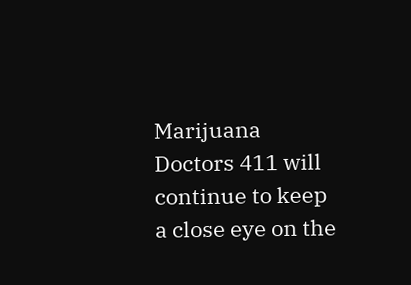Marijuana Doctors 411 will continue to keep a close eye on the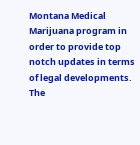Montana Medical Marijuana program in order to provide top notch updates in terms of legal developments. The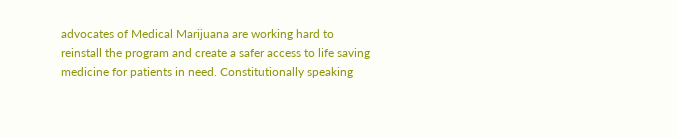advocates of Medical Marijuana are working hard to reinstall the program and create a safer access to life saving medicine for patients in need. Constitutionally speaking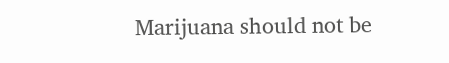Marijuana should not be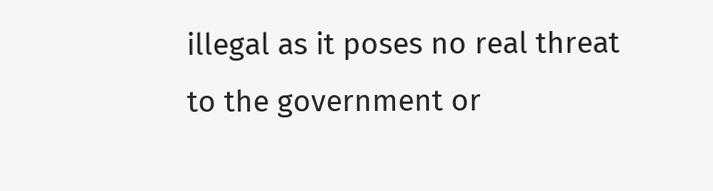illegal as it poses no real threat to the government or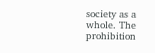society as a whole. The prohibition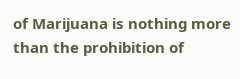of Marijuana is nothing more than the prohibition of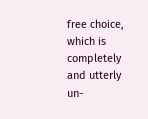free choice, which is completely and utterly un-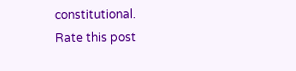constitutional.
Rate this post